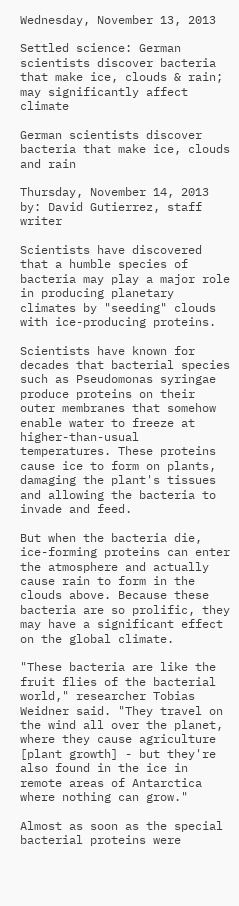Wednesday, November 13, 2013

Settled science: German scientists discover bacteria that make ice, clouds & rain; may significantly affect climate

German scientists discover bacteria that make ice, clouds and rain

Thursday, November 14, 2013 by: David Gutierrez, staff writer

Scientists have discovered that a humble species of bacteria may play a major role in producing planetary climates by "seeding" clouds with ice-producing proteins.

Scientists have known for decades that bacterial species such as Pseudomonas syringae produce proteins on their outer membranes that somehow enable water to freeze at higher-than-usual temperatures. These proteins cause ice to form on plants, damaging the plant's tissues and allowing the bacteria to invade and feed.

But when the bacteria die, ice-forming proteins can enter the atmosphere and actually cause rain to form in the clouds above. Because these bacteria are so prolific, they may have a significant effect on the global climate.

"These bacteria are like the fruit flies of the bacterial world," researcher Tobias Weidner said. "They travel on the wind all over the planet, where they cause agriculture [plant growth] - but they're also found in the ice in remote areas of Antarctica where nothing can grow."

Almost as soon as the special bacterial proteins were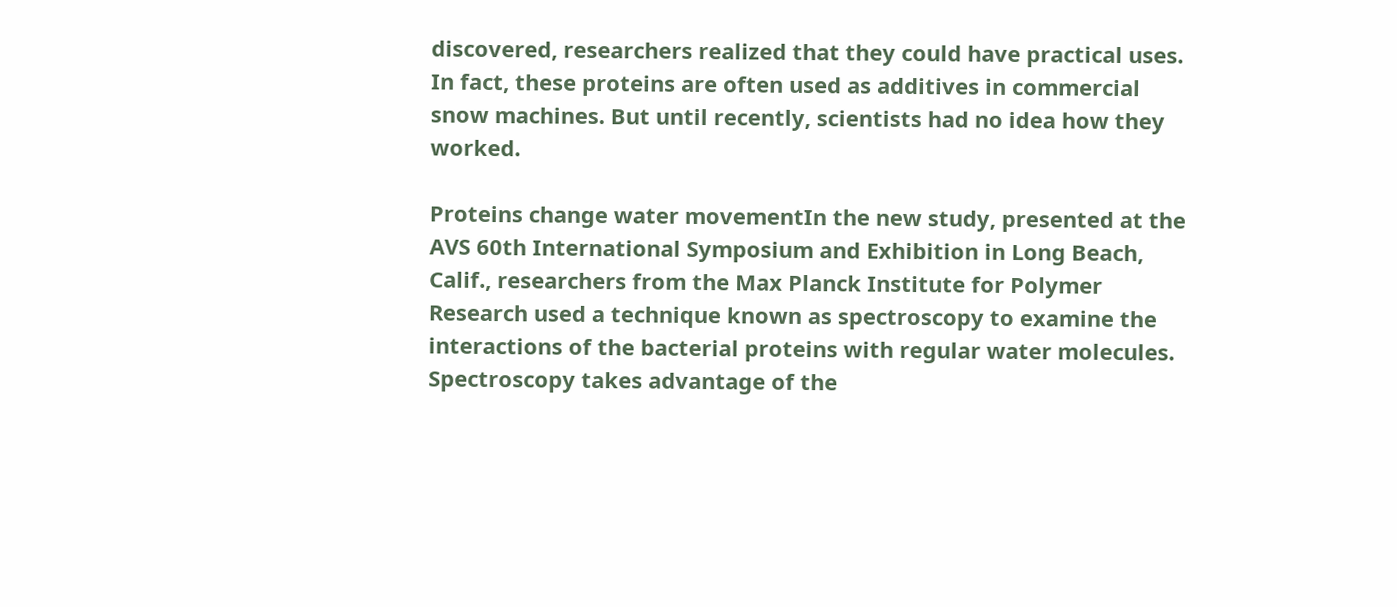discovered, researchers realized that they could have practical uses. In fact, these proteins are often used as additives in commercial snow machines. But until recently, scientists had no idea how they worked.

Proteins change water movementIn the new study, presented at the AVS 60th International Symposium and Exhibition in Long Beach, Calif., researchers from the Max Planck Institute for Polymer Research used a technique known as spectroscopy to examine the interactions of the bacterial proteins with regular water molecules. Spectroscopy takes advantage of the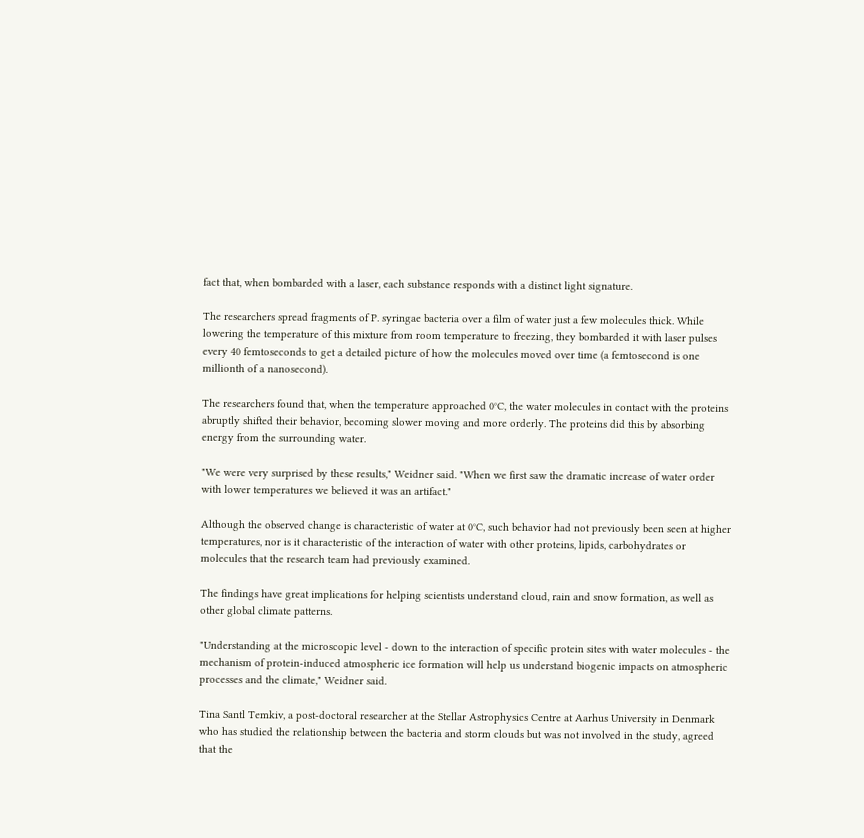fact that, when bombarded with a laser, each substance responds with a distinct light signature.

The researchers spread fragments of P. syringae bacteria over a film of water just a few molecules thick. While lowering the temperature of this mixture from room temperature to freezing, they bombarded it with laser pulses every 40 femtoseconds to get a detailed picture of how the molecules moved over time (a femtosecond is one millionth of a nanosecond).

The researchers found that, when the temperature approached 0°C, the water molecules in contact with the proteins abruptly shifted their behavior, becoming slower moving and more orderly. The proteins did this by absorbing energy from the surrounding water.

"We were very surprised by these results," Weidner said. "When we first saw the dramatic increase of water order with lower temperatures we believed it was an artifact."

Although the observed change is characteristic of water at 0°C, such behavior had not previously been seen at higher temperatures, nor is it characteristic of the interaction of water with other proteins, lipids, carbohydrates or molecules that the research team had previously examined.

The findings have great implications for helping scientists understand cloud, rain and snow formation, as well as other global climate patterns.

"Understanding at the microscopic level - down to the interaction of specific protein sites with water molecules - the mechanism of protein-induced atmospheric ice formation will help us understand biogenic impacts on atmospheric processes and the climate," Weidner said.

Tina Santl Temkiv, a post-doctoral researcher at the Stellar Astrophysics Centre at Aarhus University in Denmark who has studied the relationship between the bacteria and storm clouds but was not involved in the study, agreed that the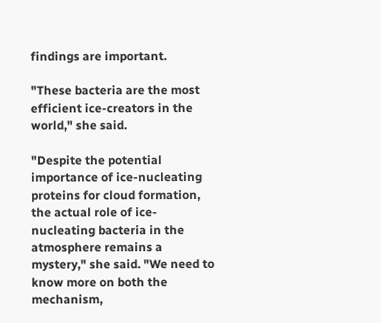findings are important.

"These bacteria are the most efficient ice-creators in the world," she said.

"Despite the potential importance of ice-nucleating proteins for cloud formation, the actual role of ice-nucleating bacteria in the atmosphere remains a mystery," she said. "We need to know more on both the mechanism,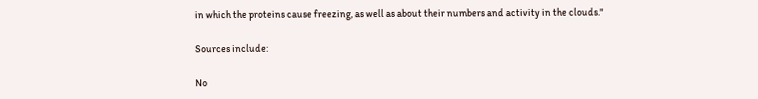in which the proteins cause freezing, as well as about their numbers and activity in the clouds."

Sources include:

No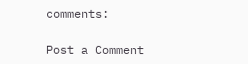comments:

Post a Comment